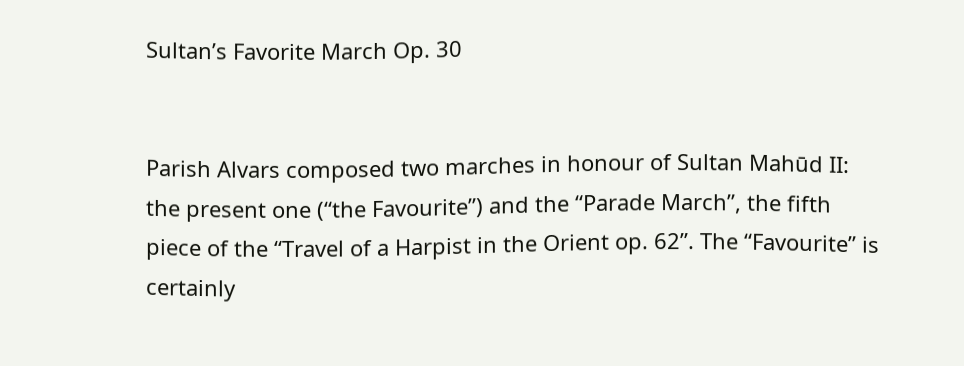Sultan’s Favorite March Op. 30


Parish Alvars composed two marches in honour of Sultan Mahūd II: the present one (“the Favourite”) and the “Parade March”, the fifth piece of the “Travel of a Harpist in the Orient op. 62”. The “Favourite” is certainly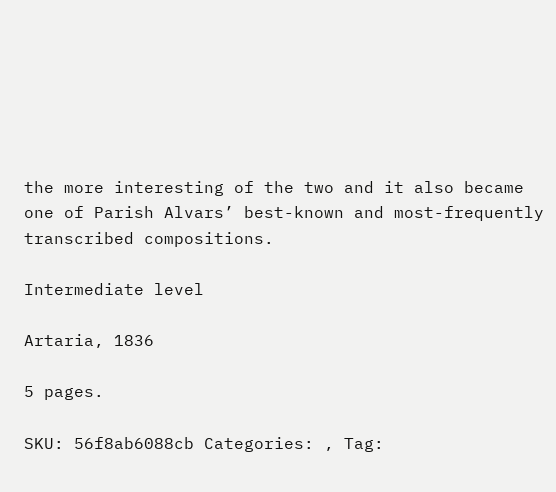the more interesting of the two and it also became one of Parish Alvars’ best-known and most-frequently transcribed compositions.

Intermediate level

Artaria, 1836

5 pages.

SKU: 56f8ab6088cb Categories: , Tag: